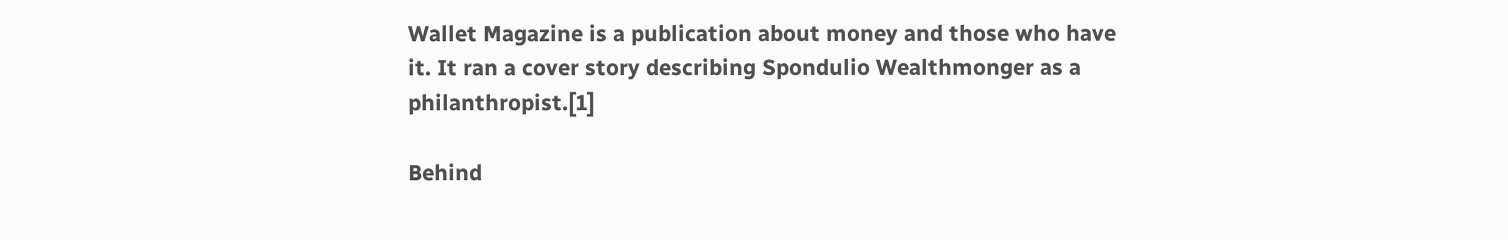Wallet Magazine is a publication about money and those who have it. It ran a cover story describing Spondulio Wealthmonger as a philanthropist.[1]

Behind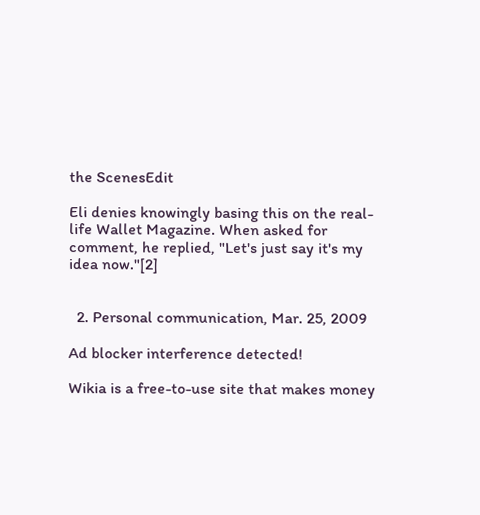the ScenesEdit

Eli denies knowingly basing this on the real-life Wallet Magazine. When asked for comment, he replied, "Let's just say it's my idea now."[2]


  2. Personal communication, Mar. 25, 2009

Ad blocker interference detected!

Wikia is a free-to-use site that makes money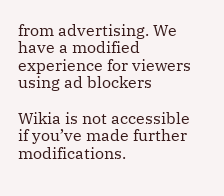from advertising. We have a modified experience for viewers using ad blockers

Wikia is not accessible if you’ve made further modifications.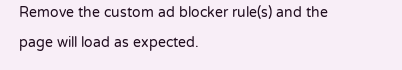Remove the custom ad blocker rule(s) and the page will load as expected.